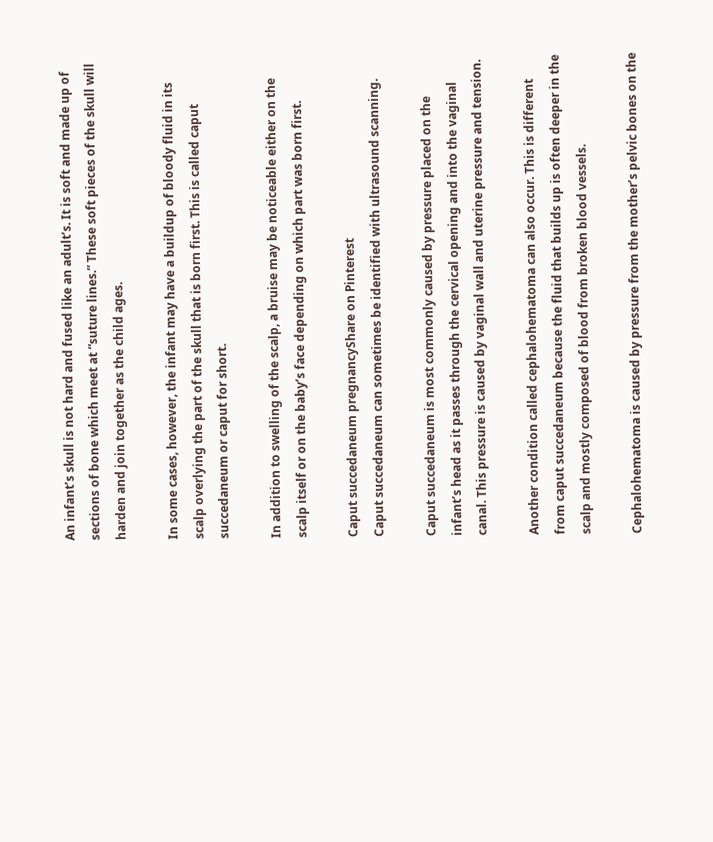An infant’s skull is not hard and fused like an adult’s. It is soft and made up of sections of bone which meet at “suture lines.” These soft pieces of the skull will harden and join together as the child ages.

In some cases, however, the infant may have a buildup of bloody fluid in its scalp overlying the part of the skull that is born first. This is called caput succedaneum or caput for short.

In addition to swelling of the scalp, a bruise may be noticeable either on the scalp itself or on the baby’s face depending on which part was born first.

Caput succedaneum pregnancyShare on Pinterest
Caput succedaneum can sometimes be identified with ultrasound scanning.

Caput succedaneum is most commonly caused by pressure placed on the infant’s head as it passes through the cervical opening and into the vaginal canal. This pressure is caused by vaginal wall and uterine pressure and tension.

Another condition called cephalohematoma can also occur. This is different from caput succedaneum because the fluid that builds up is often deeper in the scalp and mostly composed of blood from broken blood vessels.

Cephalohematoma is caused by pressure from the mother’s pelvic bones on the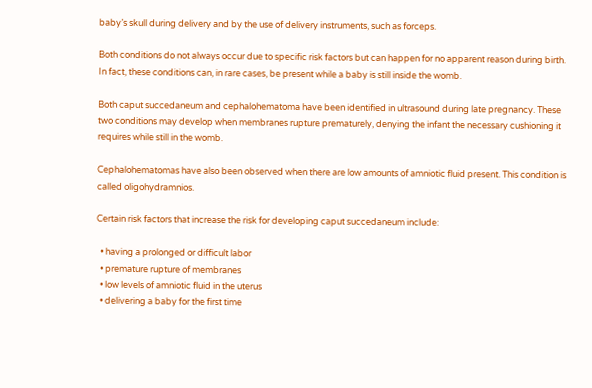baby’s skull during delivery and by the use of delivery instruments, such as forceps.

Both conditions do not always occur due to specific risk factors but can happen for no apparent reason during birth. In fact, these conditions can, in rare cases, be present while a baby is still inside the womb.

Both caput succedaneum and cephalohematoma have been identified in ultrasound during late pregnancy. These two conditions may develop when membranes rupture prematurely, denying the infant the necessary cushioning it requires while still in the womb.

Cephalohematomas have also been observed when there are low amounts of amniotic fluid present. This condition is called oligohydramnios.

Certain risk factors that increase the risk for developing caput succedaneum include:

  • having a prolonged or difficult labor
  • premature rupture of membranes
  • low levels of amniotic fluid in the uterus
  • delivering a baby for the first time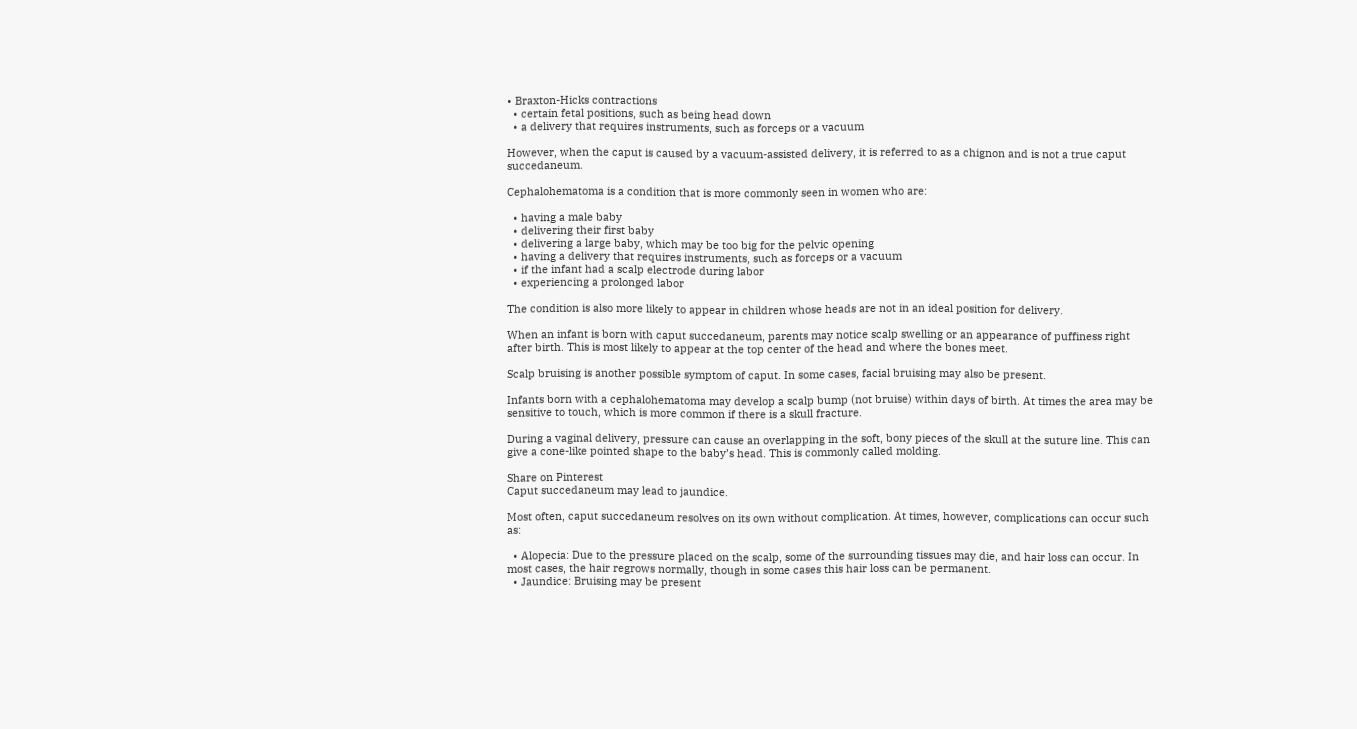• Braxton-Hicks contractions
  • certain fetal positions, such as being head down
  • a delivery that requires instruments, such as forceps or a vacuum

However, when the caput is caused by a vacuum-assisted delivery, it is referred to as a chignon and is not a true caput succedaneum.

Cephalohematoma is a condition that is more commonly seen in women who are:

  • having a male baby
  • delivering their first baby
  • delivering a large baby, which may be too big for the pelvic opening
  • having a delivery that requires instruments, such as forceps or a vacuum
  • if the infant had a scalp electrode during labor
  • experiencing a prolonged labor

The condition is also more likely to appear in children whose heads are not in an ideal position for delivery.

When an infant is born with caput succedaneum, parents may notice scalp swelling or an appearance of puffiness right after birth. This is most likely to appear at the top center of the head and where the bones meet.

Scalp bruising is another possible symptom of caput. In some cases, facial bruising may also be present.

Infants born with a cephalohematoma may develop a scalp bump (not bruise) within days of birth. At times the area may be sensitive to touch, which is more common if there is a skull fracture.

During a vaginal delivery, pressure can cause an overlapping in the soft, bony pieces of the skull at the suture line. This can give a cone-like pointed shape to the baby’s head. This is commonly called molding.

Share on Pinterest
Caput succedaneum may lead to jaundice.

Most often, caput succedaneum resolves on its own without complication. At times, however, complications can occur such as:

  • Alopecia: Due to the pressure placed on the scalp, some of the surrounding tissues may die, and hair loss can occur. In most cases, the hair regrows normally, though in some cases this hair loss can be permanent.
  • Jaundice: Bruising may be present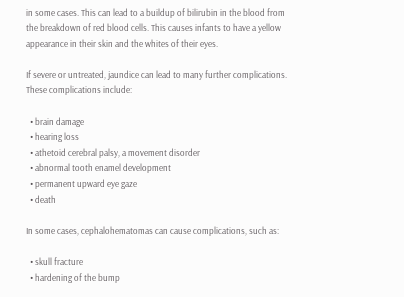in some cases. This can lead to a buildup of bilirubin in the blood from the breakdown of red blood cells. This causes infants to have a yellow appearance in their skin and the whites of their eyes.

If severe or untreated, jaundice can lead to many further complications. These complications include:

  • brain damage
  • hearing loss
  • athetoid cerebral palsy, a movement disorder
  • abnormal tooth enamel development
  • permanent upward eye gaze
  • death

In some cases, cephalohematomas can cause complications, such as:

  • skull fracture
  • hardening of the bump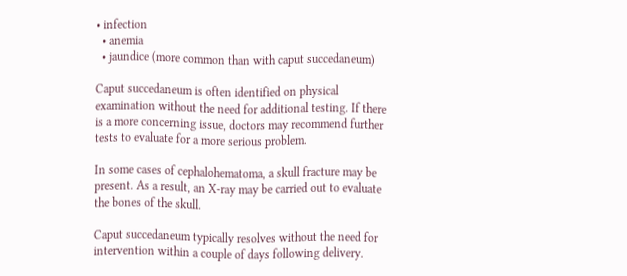• infection
  • anemia
  • jaundice (more common than with caput succedaneum)

Caput succedaneum is often identified on physical examination without the need for additional testing. If there is a more concerning issue, doctors may recommend further tests to evaluate for a more serious problem.

In some cases of cephalohematoma, a skull fracture may be present. As a result, an X-ray may be carried out to evaluate the bones of the skull.

Caput succedaneum typically resolves without the need for intervention within a couple of days following delivery.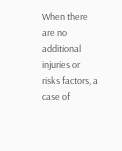When there are no additional injuries or risks factors, a case of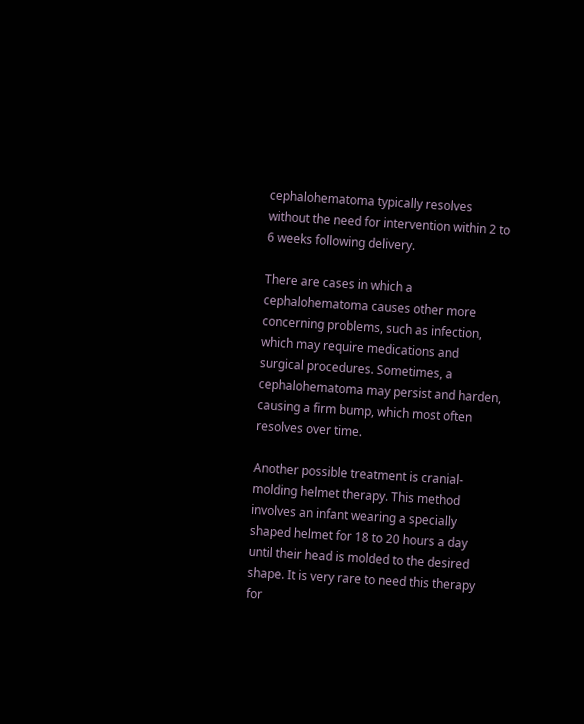cephalohematoma typically resolves without the need for intervention within 2 to 6 weeks following delivery.

There are cases in which a cephalohematoma causes other more concerning problems, such as infection, which may require medications and surgical procedures. Sometimes, a cephalohematoma may persist and harden, causing a firm bump, which most often resolves over time.

Another possible treatment is cranial-molding helmet therapy. This method involves an infant wearing a specially shaped helmet for 18 to 20 hours a day until their head is molded to the desired shape. It is very rare to need this therapy for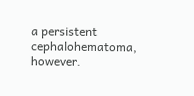a persistent cephalohematoma, however.